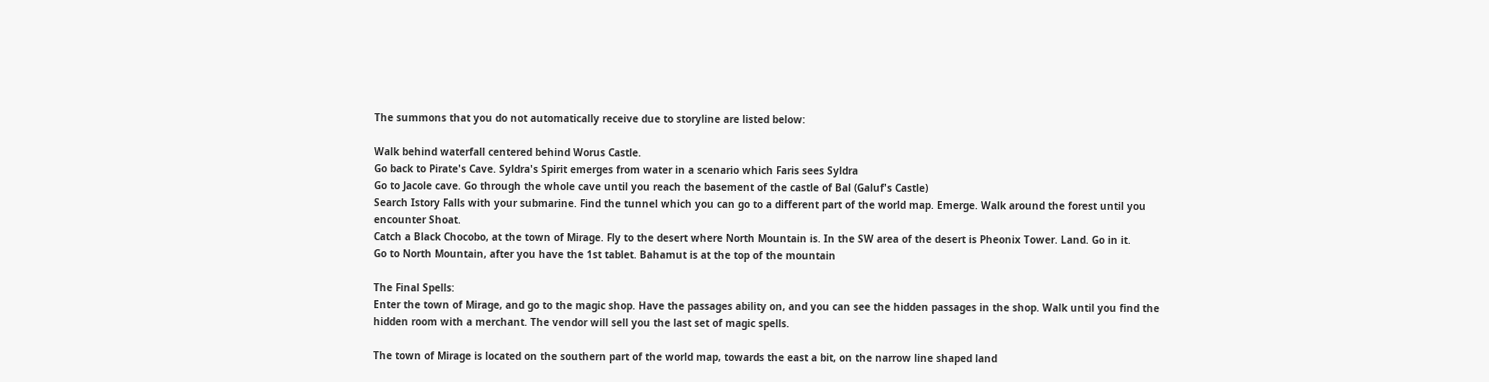The summons that you do not automatically receive due to storyline are listed below:

Walk behind waterfall centered behind Worus Castle.
Go back to Pirate's Cave. Syldra's Spirit emerges from water in a scenario which Faris sees Syldra
Go to Jacole cave. Go through the whole cave until you reach the basement of the castle of Bal (Galuf's Castle)
Search Istory Falls with your submarine. Find the tunnel which you can go to a different part of the world map. Emerge. Walk around the forest until you encounter Shoat.
Catch a Black Chocobo, at the town of Mirage. Fly to the desert where North Mountain is. In the SW area of the desert is Pheonix Tower. Land. Go in it.
Go to North Mountain, after you have the 1st tablet. Bahamut is at the top of the mountain

The Final Spells:
Enter the town of Mirage, and go to the magic shop. Have the passages ability on, and you can see the hidden passages in the shop. Walk until you find the hidden room with a merchant. The vendor will sell you the last set of magic spells.

The town of Mirage is located on the southern part of the world map, towards the east a bit, on the narrow line shaped land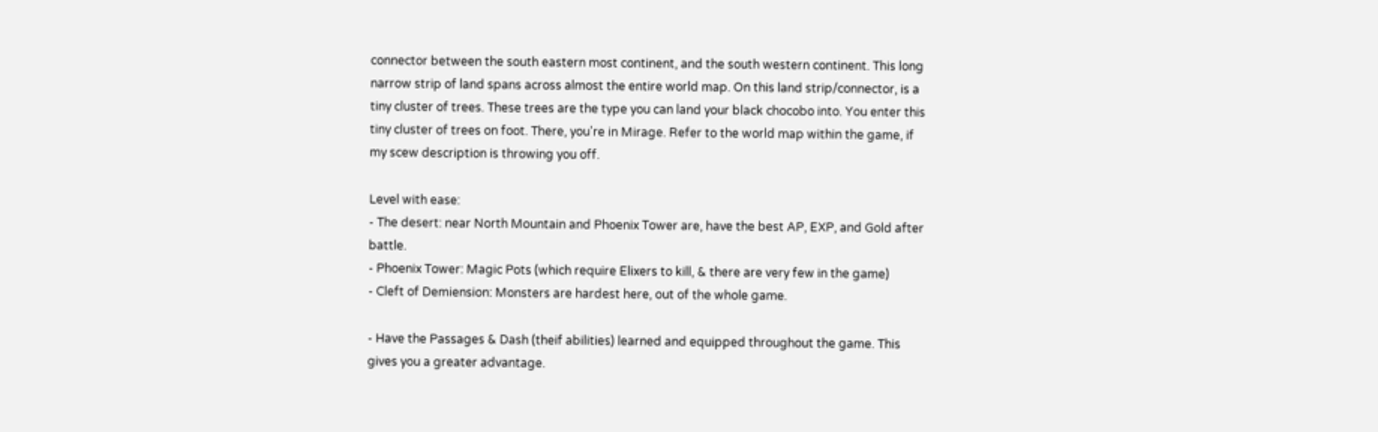connector between the south eastern most continent, and the south western continent. This long narrow strip of land spans across almost the entire world map. On this land strip/connector, is a tiny cluster of trees. These trees are the type you can land your black chocobo into. You enter this tiny cluster of trees on foot. There, you're in Mirage. Refer to the world map within the game, if my scew description is throwing you off.

Level with ease:
- The desert: near North Mountain and Phoenix Tower are, have the best AP, EXP, and Gold after battle.
- Phoenix Tower: Magic Pots (which require Elixers to kill, & there are very few in the game)
- Cleft of Demiension: Monsters are hardest here, out of the whole game.

- Have the Passages & Dash (theif abilities) learned and equipped throughout the game. This gives you a greater advantage.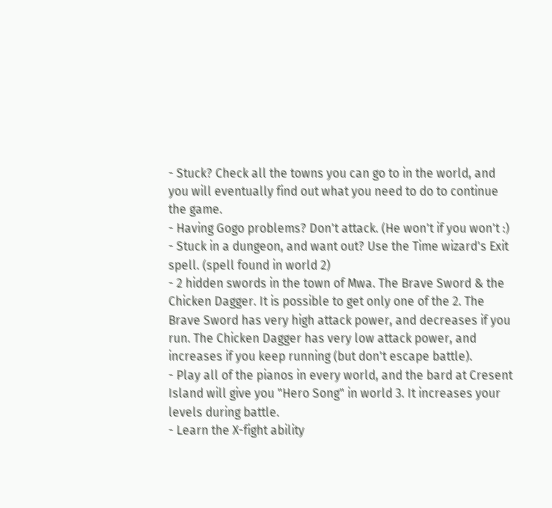- Stuck? Check all the towns you can go to in the world, and you will eventually find out what you need to do to continue the game.
- Having Gogo problems? Don't attack. (He won't if you won't :)
- Stuck in a dungeon, and want out? Use the Time wizard's Exit spell. (spell found in world 2)
- 2 hidden swords in the town of Mwa. The Brave Sword & the Chicken Dagger. It is possible to get only one of the 2. The Brave Sword has very high attack power, and decreases if you run. The Chicken Dagger has very low attack power, and increases if you keep running (but don't escape battle).
- Play all of the pianos in every world, and the bard at Cresent Island will give you "Hero Song" in world 3. It increases your levels during battle.
- Learn the X-fight ability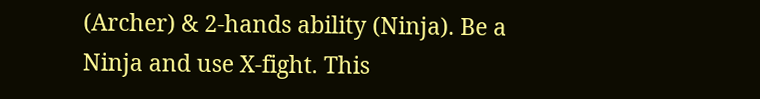(Archer) & 2-hands ability (Ninja). Be a Ninja and use X-fight. This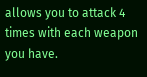allows you to attack 4 times with each weapon you have.